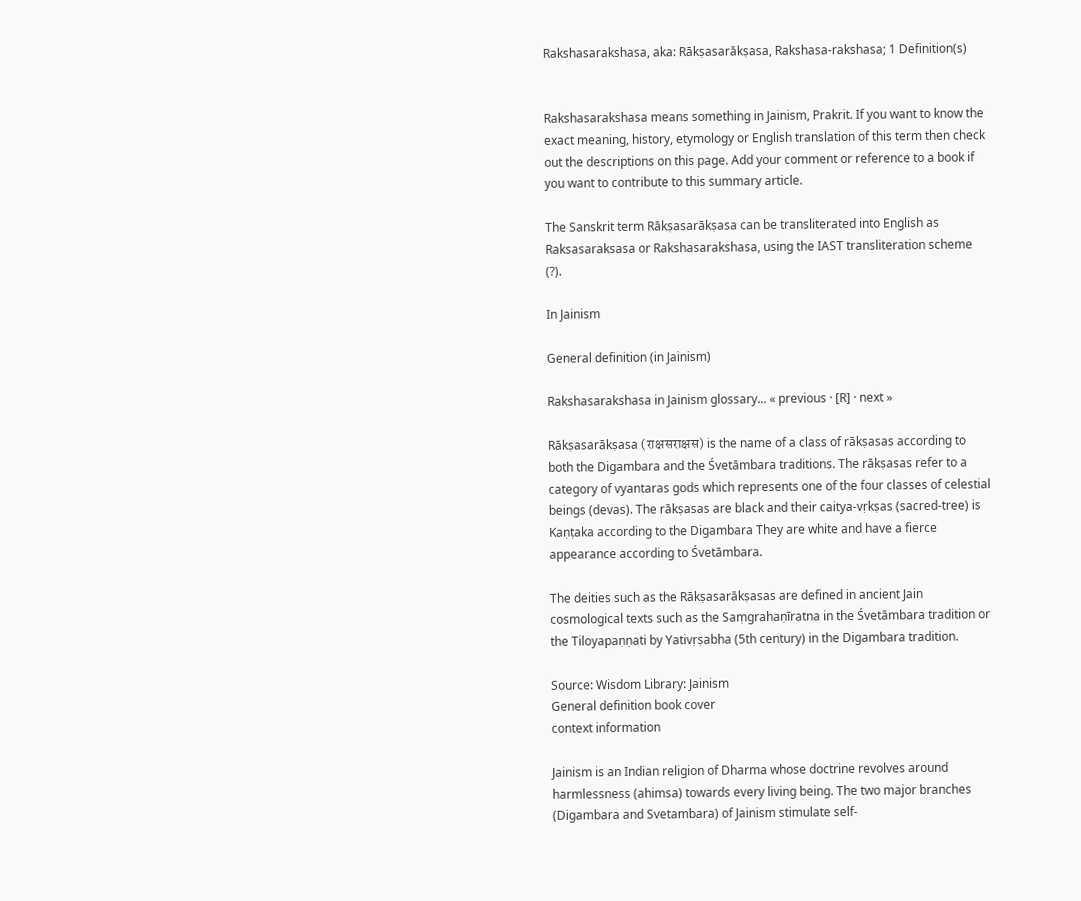Rakshasarakshasa, aka: Rākṣasarākṣasa, Rakshasa-rakshasa; 1 Definition(s)


Rakshasarakshasa means something in Jainism, Prakrit. If you want to know the exact meaning, history, etymology or English translation of this term then check out the descriptions on this page. Add your comment or reference to a book if you want to contribute to this summary article.

The Sanskrit term Rākṣasarākṣasa can be transliterated into English as Raksasaraksasa or Rakshasarakshasa, using the IAST transliteration scheme (?).

In Jainism

General definition (in Jainism)

Rakshasarakshasa in Jainism glossary... « previous · [R] · next »

Rākṣasarākṣasa (राक्षसराक्षस) is the name of a class of rākṣasas according to both the Digambara and the Śvetāmbara traditions. The rākṣasas refer to a category of vyantaras gods which represents one of the four classes of celestial beings (devas). The rākṣasas are black and their caitya-vṛkṣas (sacred-tree) is Kaṇṭaka according to the Digambara They are white and have a fierce appearance according to Śvetāmbara.

The deities such as the Rākṣasarākṣasas are defined in ancient Jain cosmological texts such as the Saṃgrahaṇīratna in the Śvetāmbara tradition or the Tiloyapaṇṇati by Yativṛṣabha (5th century) in the Digambara tradition.

Source: Wisdom Library: Jainism
General definition book cover
context information

Jainism is an Indian religion of Dharma whose doctrine revolves around harmlessness (ahimsa) towards every living being. The two major branches (Digambara and Svetambara) of Jainism stimulate self-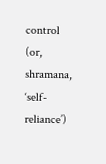control (or, shramana, ‘self-reliance’)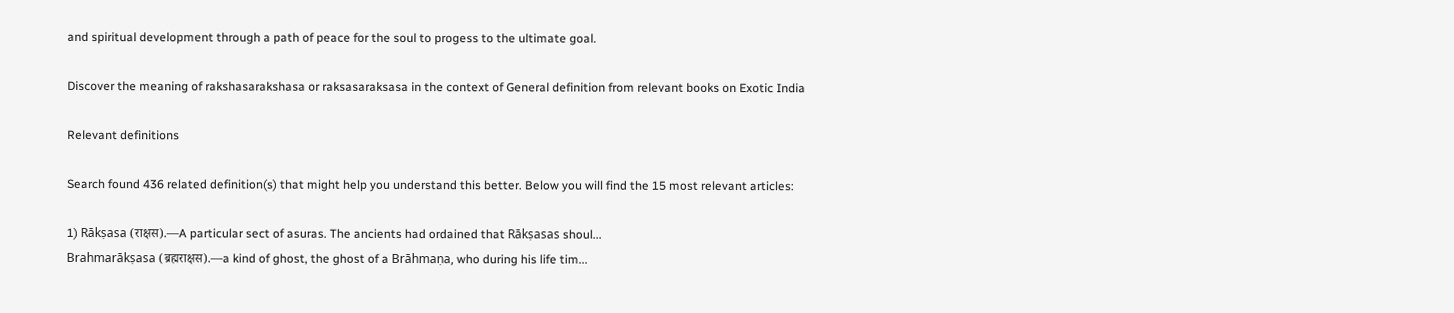and spiritual development through a path of peace for the soul to progess to the ultimate goal.

Discover the meaning of rakshasarakshasa or raksasaraksasa in the context of General definition from relevant books on Exotic India

Relevant definitions

Search found 436 related definition(s) that might help you understand this better. Below you will find the 15 most relevant articles:

1) Rākṣasa (राक्षस).—A particular sect of asuras. The ancients had ordained that Rākṣasas shoul...
Brahmarākṣasa (ब्रह्मराक्षस).—a kind of ghost, the ghost of a Brāhmaṇa, who during his life tim...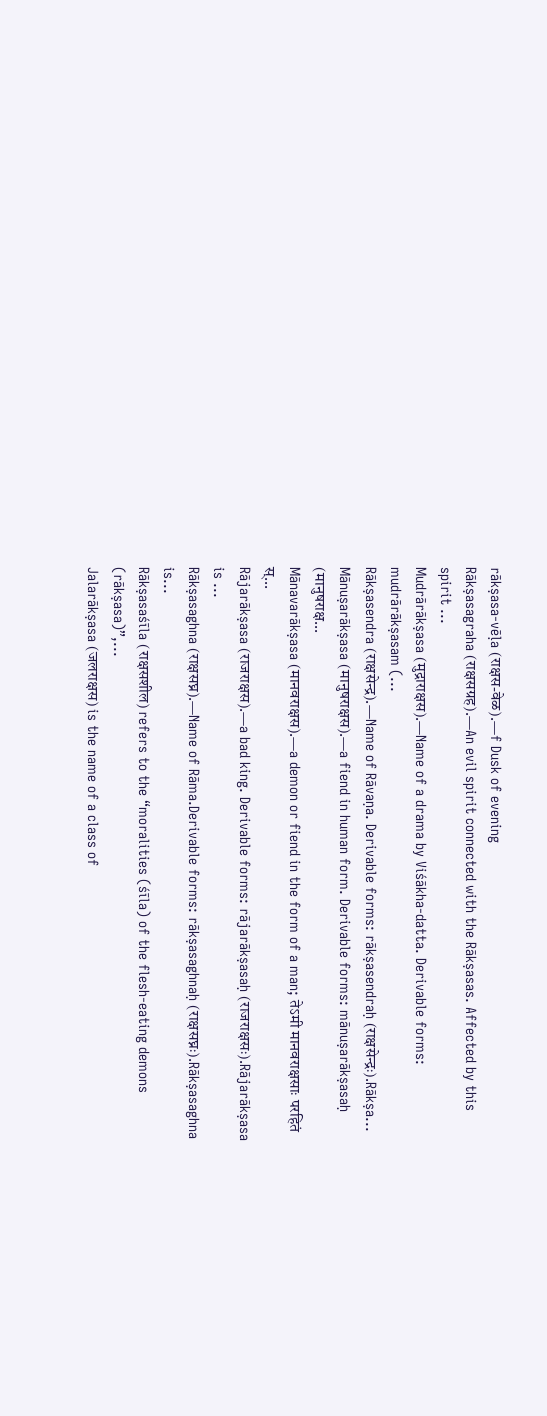rākṣasa-vēḷa (राक्षस-वेळ).—f Dusk of evening
Rākṣasagraha (राक्षसग्रह).—An evil spirit connected with the Rākṣasas. Affected by this spirit ...
Mudrārākṣasa (मुद्राराक्षस).—Name of a drama by Viśākha-datta. Derivable forms: mudrārākṣasam (...
Rākṣasendra (राक्षसेन्द्र).—Name of Rāvaṇa. Derivable forms: rākṣasendraḥ (राक्षसेन्द्रः).Rākṣa...
Mānuṣarākṣasa (मानुषराक्षस).—a fiend in human form. Derivable forms: mānuṣarākṣasaḥ (मानुषराक्ष...
Mānavarākṣasa (मानवराक्षस).—a demon or fiend in the form of a man; तेऽमी मानवराक्षसाः परहितं स्...
Rājarākṣasa (राजराक्षस).—a bad king. Derivable forms: rājarākṣasaḥ (राजराक्षसः).Rājarākṣasa is ...
Rākṣasaghna (राक्षसघ्न).—Name of Rāma.Derivable forms: rākṣasaghnaḥ (राक्षसघ्नः).Rākṣasaghna is...
Rākṣasaśīla (राक्षसशील) refers to the “moralities (śīla) of the flesh-eating demons (rākṣasa)”,...
Jalarākṣasa (जलराक्षस) is the name of a class of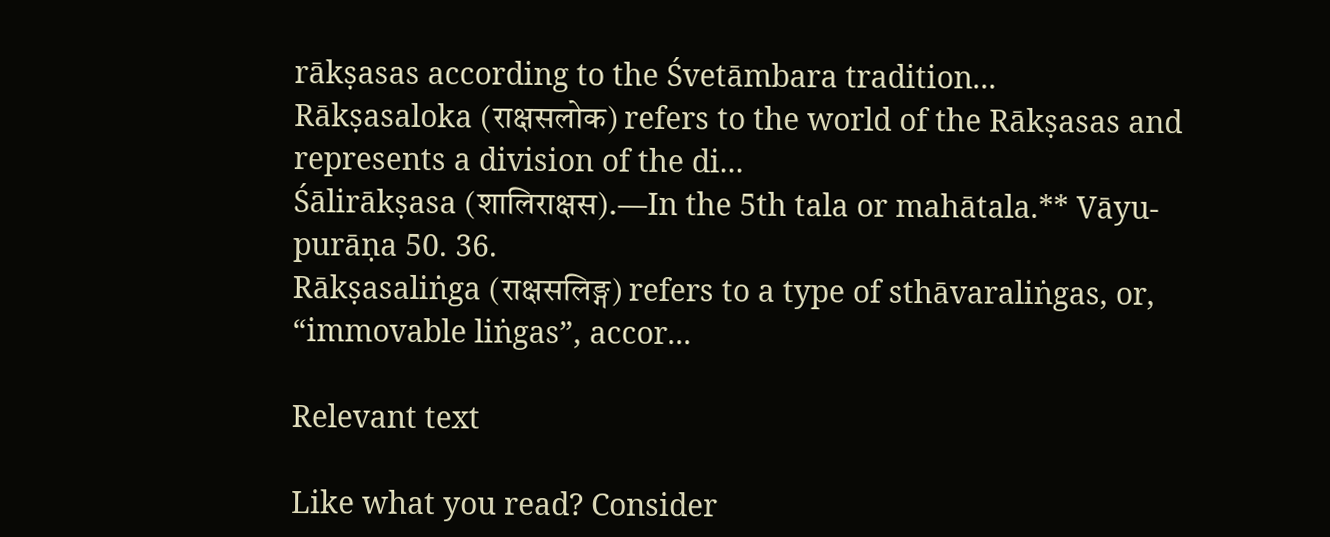rākṣasas according to the Śvetāmbara tradition...
Rākṣasaloka (राक्षसलोक) refers to the world of the Rākṣasas and represents a division of the di...
Śālirākṣasa (शालिराक्षस).—In the 5th tala or mahātala.** Vāyu-purāṇa 50. 36.
Rākṣasaliṅga (राक्षसलिङ्ग) refers to a type of sthāvaraliṅgas, or, “immovable liṅgas”, accor...

Relevant text

Like what you read? Consider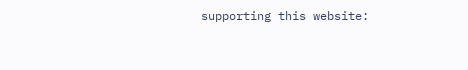supporting this website: